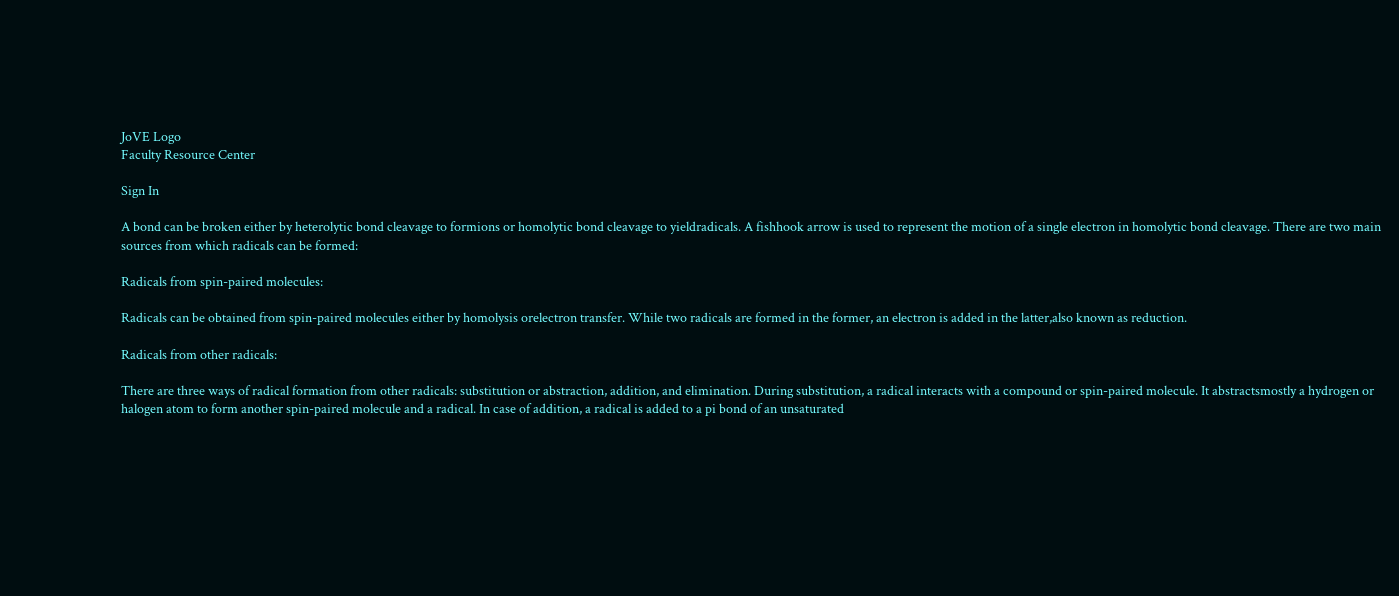JoVE Logo
Faculty Resource Center

Sign In

A bond can be broken either by heterolytic bond cleavage to formions or homolytic bond cleavage to yieldradicals. A fishhook arrow is used to represent the motion of a single electron in homolytic bond cleavage. There are two main sources from which radicals can be formed:

Radicals from spin-paired molecules:

Radicals can be obtained from spin-paired molecules either by homolysis orelectron transfer. While two radicals are formed in the former, an electron is added in the latter,also known as reduction.

Radicals from other radicals:

There are three ways of radical formation from other radicals: substitution or abstraction, addition, and elimination. During substitution, a radical interacts with a compound or spin-paired molecule. It abstractsmostly a hydrogen or halogen atom to form another spin-paired molecule and a radical. In case of addition, a radical is added to a pi bond of an unsaturated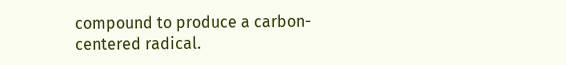compound to produce a carbon-centered radical.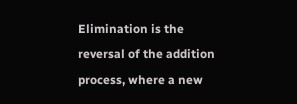Elimination is the reversal of the addition process, where a new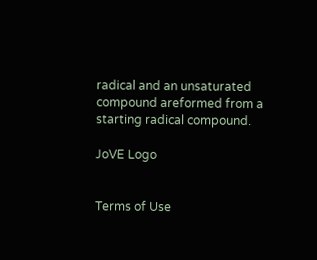radical and an unsaturated compound areformed from a starting radical compound.

JoVE Logo


Terms of Use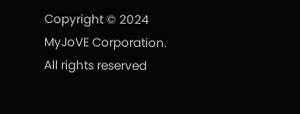Copyright © 2024 MyJoVE Corporation. All rights reserved